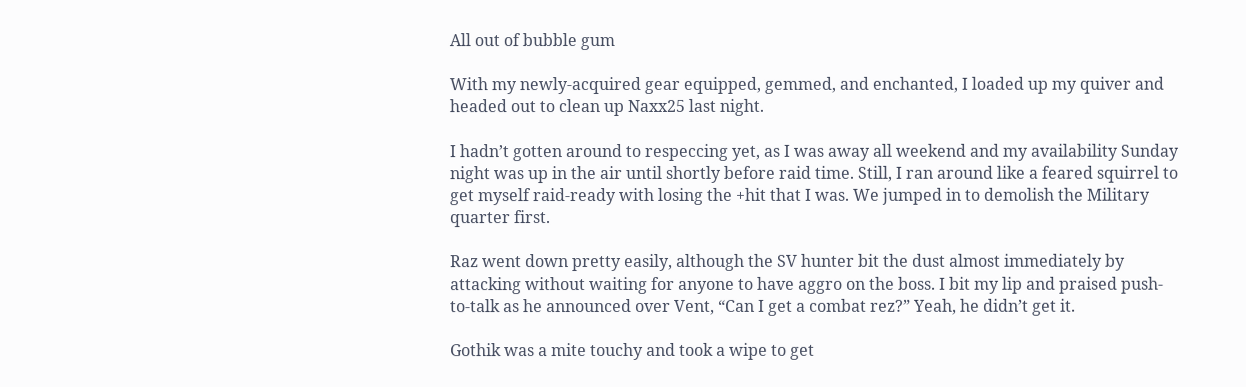All out of bubble gum

With my newly-acquired gear equipped, gemmed, and enchanted, I loaded up my quiver and headed out to clean up Naxx25 last night.

I hadn’t gotten around to respeccing yet, as I was away all weekend and my availability Sunday night was up in the air until shortly before raid time. Still, I ran around like a feared squirrel to get myself raid-ready with losing the +hit that I was. We jumped in to demolish the Military quarter first.

Raz went down pretty easily, although the SV hunter bit the dust almost immediately by attacking without waiting for anyone to have aggro on the boss. I bit my lip and praised push-to-talk as he announced over Vent, “Can I get a combat rez?” Yeah, he didn’t get it.

Gothik was a mite touchy and took a wipe to get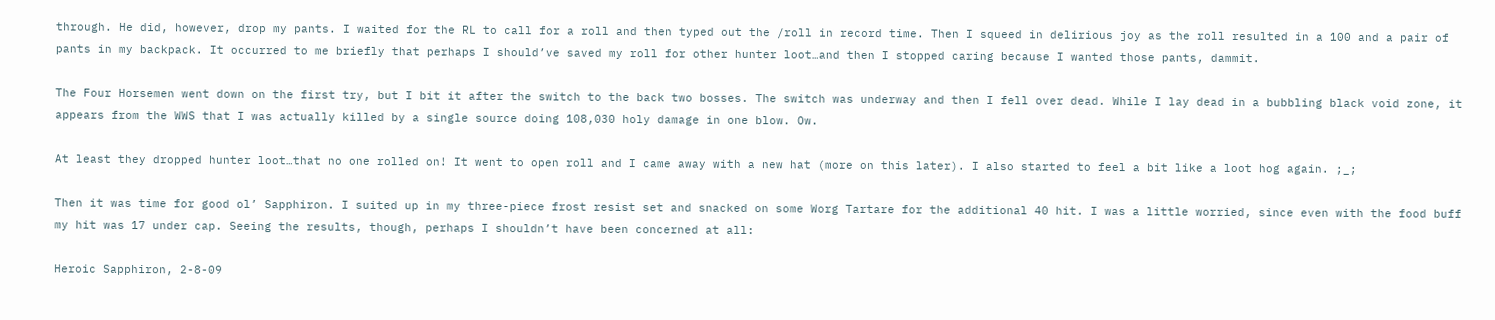through. He did, however, drop my pants. I waited for the RL to call for a roll and then typed out the /roll in record time. Then I squeed in delirious joy as the roll resulted in a 100 and a pair of pants in my backpack. It occurred to me briefly that perhaps I should’ve saved my roll for other hunter loot…and then I stopped caring because I wanted those pants, dammit.

The Four Horsemen went down on the first try, but I bit it after the switch to the back two bosses. The switch was underway and then I fell over dead. While I lay dead in a bubbling black void zone, it appears from the WWS that I was actually killed by a single source doing 108,030 holy damage in one blow. Ow.

At least they dropped hunter loot…that no one rolled on! It went to open roll and I came away with a new hat (more on this later). I also started to feel a bit like a loot hog again. ;_;

Then it was time for good ol’ Sapphiron. I suited up in my three-piece frost resist set and snacked on some Worg Tartare for the additional 40 hit. I was a little worried, since even with the food buff my hit was 17 under cap. Seeing the results, though, perhaps I shouldn’t have been concerned at all:

Heroic Sapphiron, 2-8-09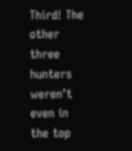Third! The other three hunters weren’t even in the top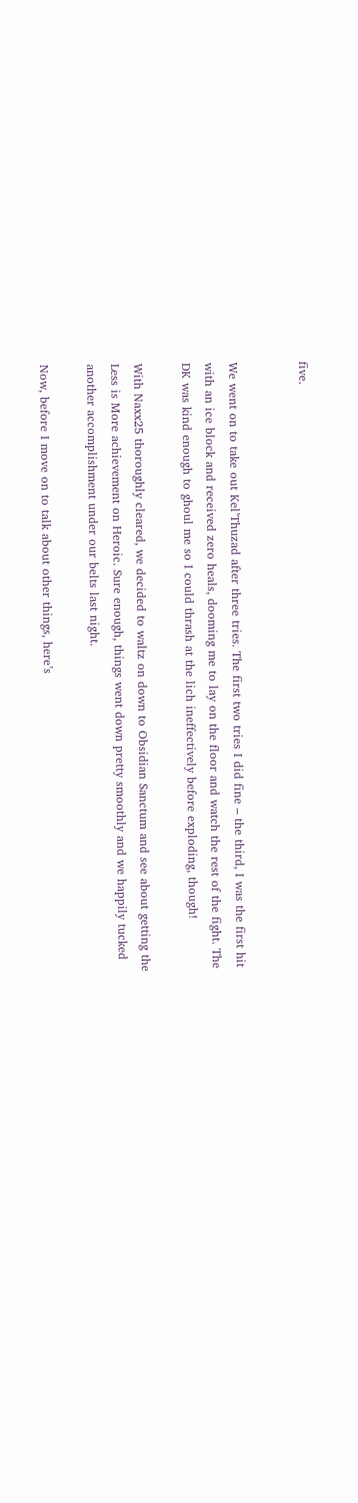five.


We went on to take out Kel’Thuzad after three tries. The first two tries I did fine – the third, I was the first hit with an ice block and received zero heals, dooming me to lay on the floor and watch the rest of the fight. The DK was kind enough to ghoul me so I could thrash at the lich ineffectively before exploding, though!

With Naxx25 thoroughly cleared, we decided to waltz on down to Obsidian Sanctum and see about getting the Less is More achievement on Heroic. Sure enough, things went down pretty smoothly and we happily tucked another accomplishment under our belts last night.

Now, before I move on to talk about other things, here’s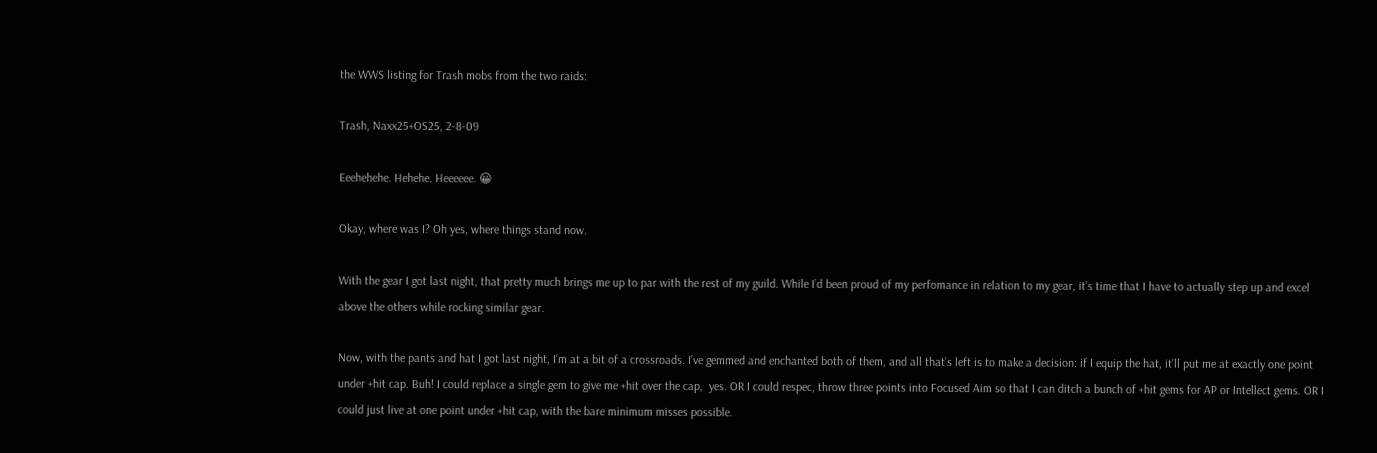the WWS listing for Trash mobs from the two raids:

Trash, Naxx25+OS25, 2-8-09

Eeehehehe. Hehehe. Heeeeee. 😀

Okay, where was I? Oh yes, where things stand now.

With the gear I got last night, that pretty much brings me up to par with the rest of my guild. While I’d been proud of my perfomance in relation to my gear, it’s time that I have to actually step up and excel above the others while rocking similar gear.

Now, with the pants and hat I got last night, I’m at a bit of a crossroads. I’ve gemmed and enchanted both of them, and all that’s left is to make a decision: if I equip the hat, it’ll put me at exactly one point under +hit cap. Buh! I could replace a single gem to give me +hit over the cap,  yes. OR I could respec, throw three points into Focused Aim so that I can ditch a bunch of +hit gems for AP or Intellect gems. OR I could just live at one point under +hit cap, with the bare minimum misses possible.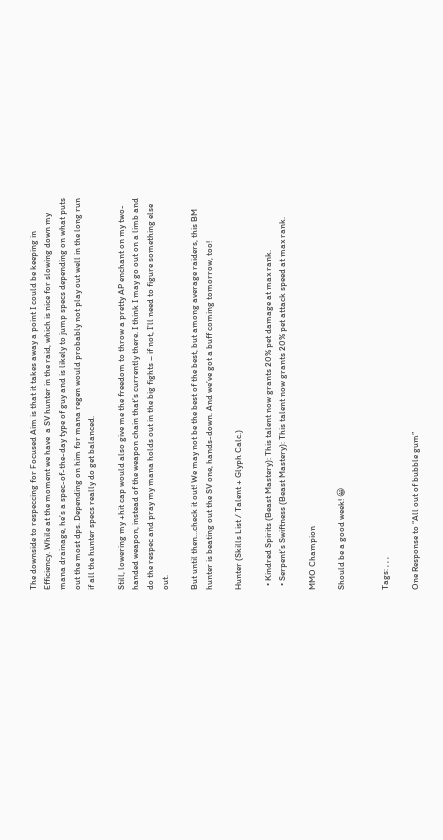The downside to respeccing for Focused Aim is that it takes away a point I could be keeping in Efficiency. While at the moment we have  a SV hunter in the raid, which is nice for slowing down my mana drainage, he’s a spec-of-the-day type of guy and is likely to jump specs depending on what puts out the most dps. Depending on him for mana regen would probably not play out well in the long run if all the hunter specs really do get balanced.

Still, lowering my +hit cap would also give me the freedom to throw a pretty AP enchant on my two-handed weapon, instead of the weapon chain that’s currently there. I think I may go out on a limb and do the respec and pray my mana holds out in the big fights – if not, I’ll need to figure something else out.

But until then…check it out! We may not be the best of the best, but among average raiders, this BM hunter is beating out the SV one, hands-down. And we’ve got a buff coming tomorrow, too!

Hunter (Skills List / Talent + Glyph Calc.)

  • Kindred Spirits (Beast Mastery): This talent now grants 20% pet damage at max rank.
  • Serpent’s Swiftness (Beast Mastery): This talent now grants 20% pet attack speed at max rank.

MMO Champion

Should be a good week! 😀


Tags: , , ,

One Response to “All out of bubble gum”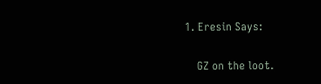1. Eresin Says:

    GZ on the loot.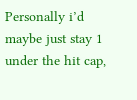Personally i’d maybe just stay 1 under the hit cap,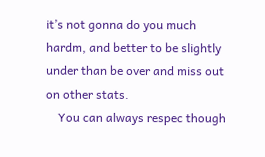it’s not gonna do you much hardm, and better to be slightly under than be over and miss out on other stats.
    You can always respec though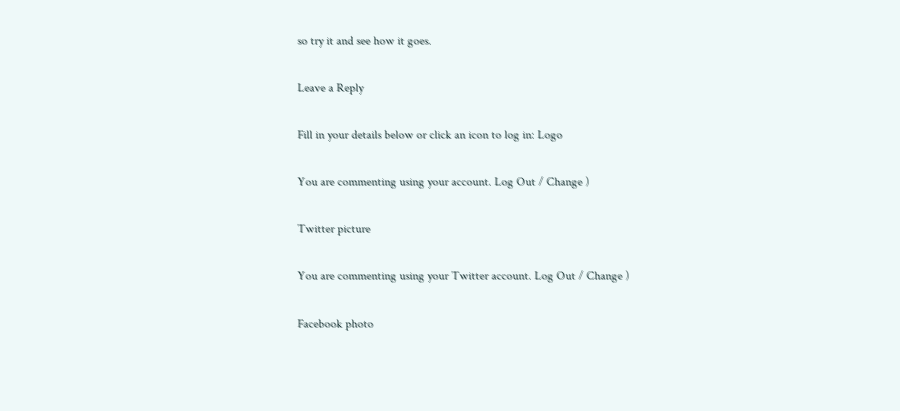so try it and see how it goes.

Leave a Reply

Fill in your details below or click an icon to log in: Logo

You are commenting using your account. Log Out / Change )

Twitter picture

You are commenting using your Twitter account. Log Out / Change )

Facebook photo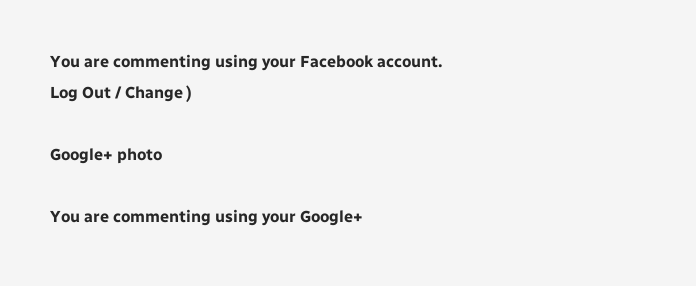You are commenting using your Facebook account. Log Out / Change )

Google+ photo

You are commenting using your Google+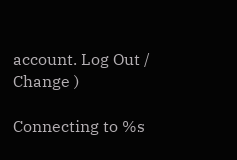account. Log Out / Change )

Connecting to %s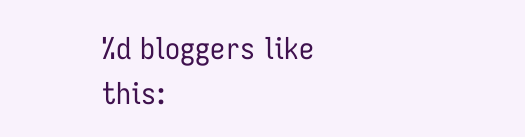%d bloggers like this: